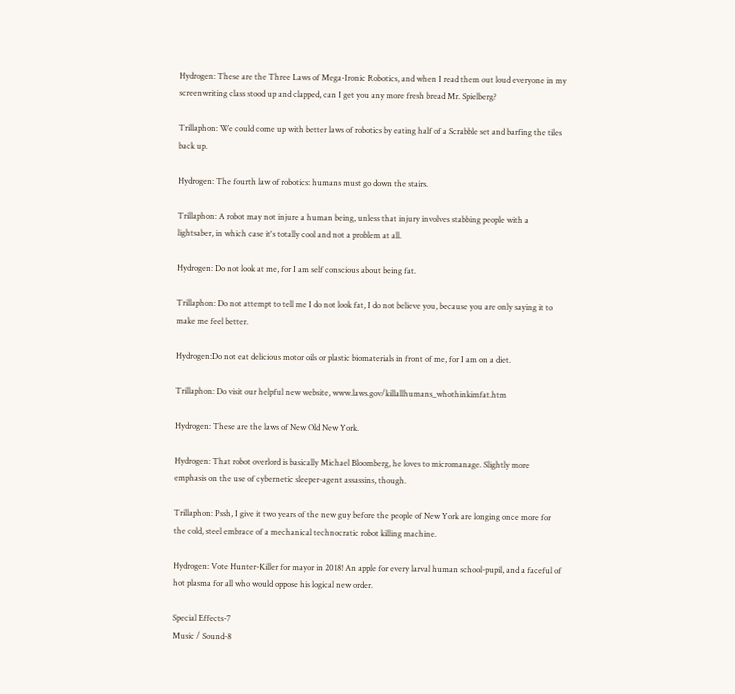Hydrogen: These are the Three Laws of Mega-Ironic Robotics, and when I read them out loud everyone in my screenwriting class stood up and clapped, can I get you any more fresh bread Mr. Spielberg?

Trillaphon: We could come up with better laws of robotics by eating half of a Scrabble set and barfing the tiles back up.

Hydrogen: The fourth law of robotics: humans must go down the stairs.

Trillaphon: A robot may not injure a human being, unless that injury involves stabbing people with a lightsaber, in which case it's totally cool and not a problem at all.

Hydrogen: Do not look at me, for I am self conscious about being fat.

Trillaphon: Do not attempt to tell me I do not look fat, I do not believe you, because you are only saying it to make me feel better.

Hydrogen:Do not eat delicious motor oils or plastic biomaterials in front of me, for I am on a diet.

Trillaphon: Do visit our helpful new website, www.laws.gov/killallhumans_whothinkimfat.htm

Hydrogen: These are the laws of New Old New York.

Hydrogen: That robot overlord is basically Michael Bloomberg, he loves to micromanage. Slightly more emphasis on the use of cybernetic sleeper-agent assassins, though.

Trillaphon: Pssh, I give it two years of the new guy before the people of New York are longing once more for the cold, steel embrace of a mechanical technocratic robot killing machine.

Hydrogen: Vote Hunter-Killer for mayor in 2018! An apple for every larval human school-pupil, and a faceful of hot plasma for all who would oppose his logical new order.

Special Effects-7
Music / Sound-8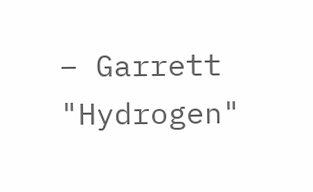– Garrett "Hydrogen"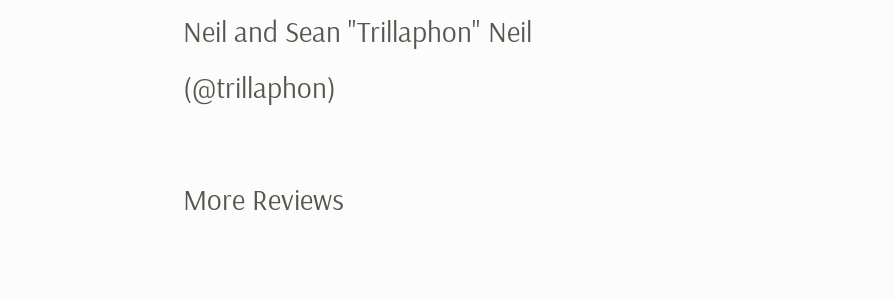Neil and Sean "Trillaphon" Neil (@trillaphon)

More Reviews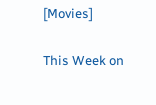[Movies]

This Week on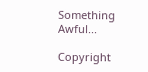Something Awful...

Copyright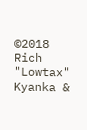©2018 Rich "Lowtax" Kyanka &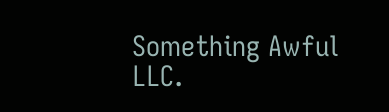Something Awful LLC.